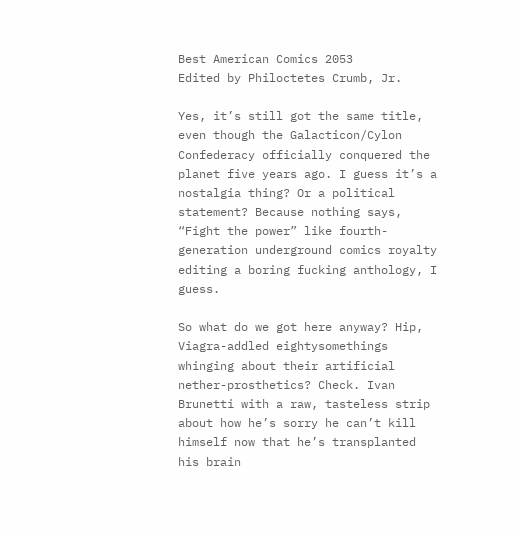Best American Comics 2053
Edited by Philoctetes Crumb, Jr.

Yes, it’s still got the same title, even though the Galacticon/Cylon Confederacy officially conquered the planet five years ago. I guess it’s a nostalgia thing? Or a political statement? Because nothing says, “Fight the power” like fourth-generation underground comics royalty editing a boring fucking anthology, I guess.

So what do we got here anyway? Hip, Viagra-addled eightysomethings whinging about their artificial nether-prosthetics? Check. Ivan Brunetti with a raw, tasteless strip about how he’s sorry he can’t kill himself now that he’s transplanted his brain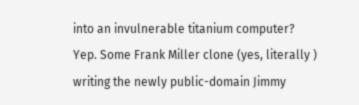into an invulnerable titanium computer? Yep. Some Frank Miller clone (yes, literally ) writing the newly public-domain Jimmy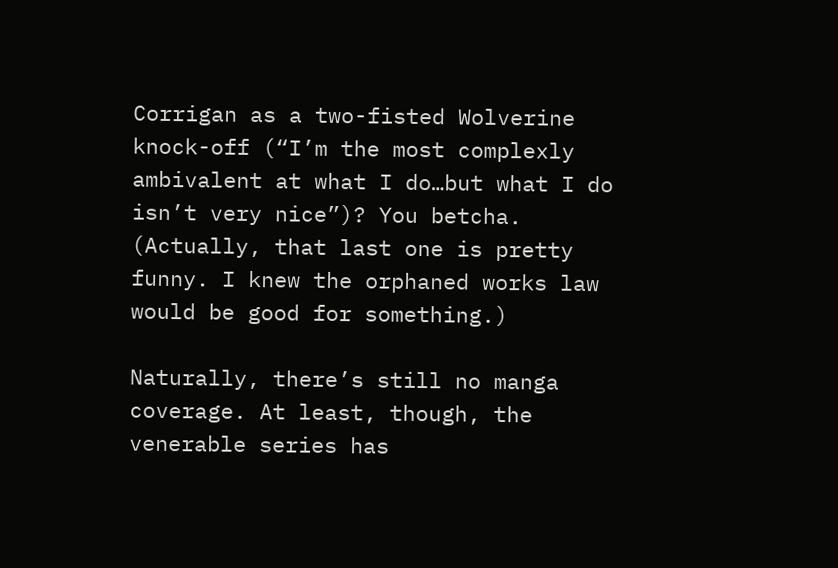Corrigan as a two-fisted Wolverine knock-off (“I’m the most complexly ambivalent at what I do…but what I do isn’t very nice”)? You betcha. (Actually, that last one is pretty funny. I knew the orphaned works law would be good for something.)

Naturally, there’s still no manga coverage. At least, though, the venerable series has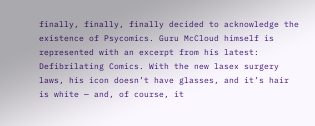finally, finally, finally decided to acknowledge the existence of Psycomics. Guru McCloud himself is represented with an excerpt from his latest: Defibrilating Comics. With the new lasex surgery laws, his icon doesn’t have glasses, and it’s hair is white — and, of course, it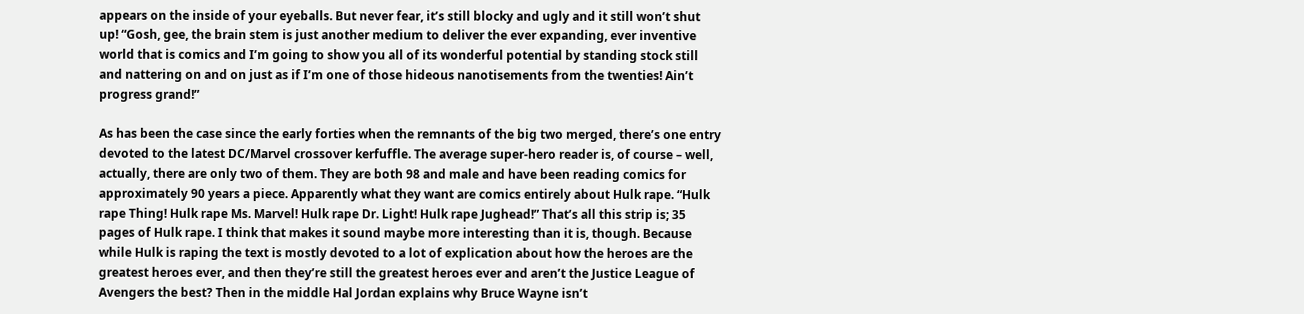appears on the inside of your eyeballs. But never fear, it’s still blocky and ugly and it still won’t shut up! “Gosh, gee, the brain stem is just another medium to deliver the ever expanding, ever inventive world that is comics and I’m going to show you all of its wonderful potential by standing stock still and nattering on and on just as if I’m one of those hideous nanotisements from the twenties! Ain’t progress grand!”

As has been the case since the early forties when the remnants of the big two merged, there’s one entry devoted to the latest DC/Marvel crossover kerfuffle. The average super-hero reader is, of course – well, actually, there are only two of them. They are both 98 and male and have been reading comics for approximately 90 years a piece. Apparently what they want are comics entirely about Hulk rape. “Hulk rape Thing! Hulk rape Ms. Marvel! Hulk rape Dr. Light! Hulk rape Jughead!” That’s all this strip is; 35 pages of Hulk rape. I think that makes it sound maybe more interesting than it is, though. Because while Hulk is raping the text is mostly devoted to a lot of explication about how the heroes are the greatest heroes ever, and then they’re still the greatest heroes ever and aren’t the Justice League of Avengers the best? Then in the middle Hal Jordan explains why Bruce Wayne isn’t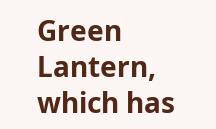Green Lantern, which has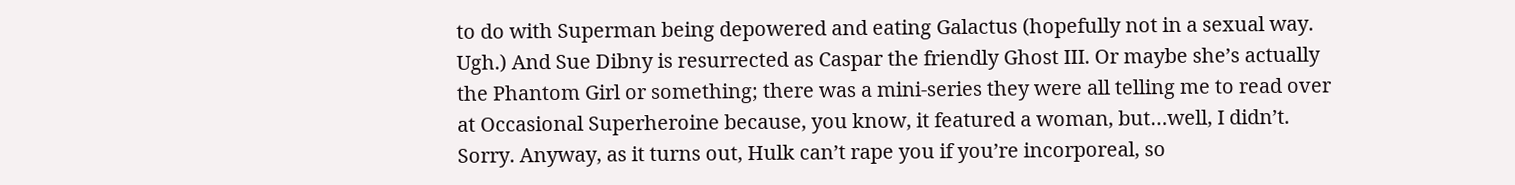to do with Superman being depowered and eating Galactus (hopefully not in a sexual way. Ugh.) And Sue Dibny is resurrected as Caspar the friendly Ghost III. Or maybe she’s actually the Phantom Girl or something; there was a mini-series they were all telling me to read over at Occasional Superheroine because, you know, it featured a woman, but…well, I didn’t. Sorry. Anyway, as it turns out, Hulk can’t rape you if you’re incorporeal, so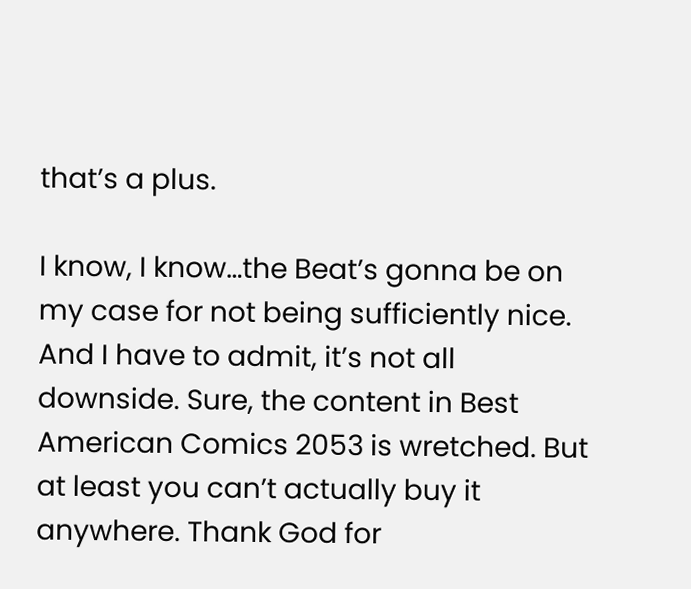that’s a plus.

I know, I know…the Beat’s gonna be on my case for not being sufficiently nice. And I have to admit, it’s not all downside. Sure, the content in Best American Comics 2053 is wretched. But at least you can’t actually buy it anywhere. Thank God for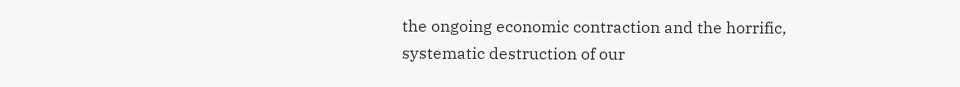the ongoing economic contraction and the horrific, systematic destruction of our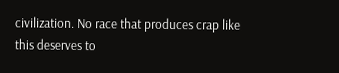civilization. No race that produces crap like this deserves to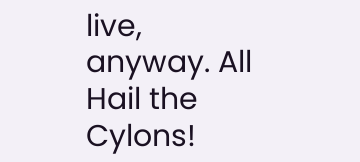live, anyway. All Hail the Cylons!